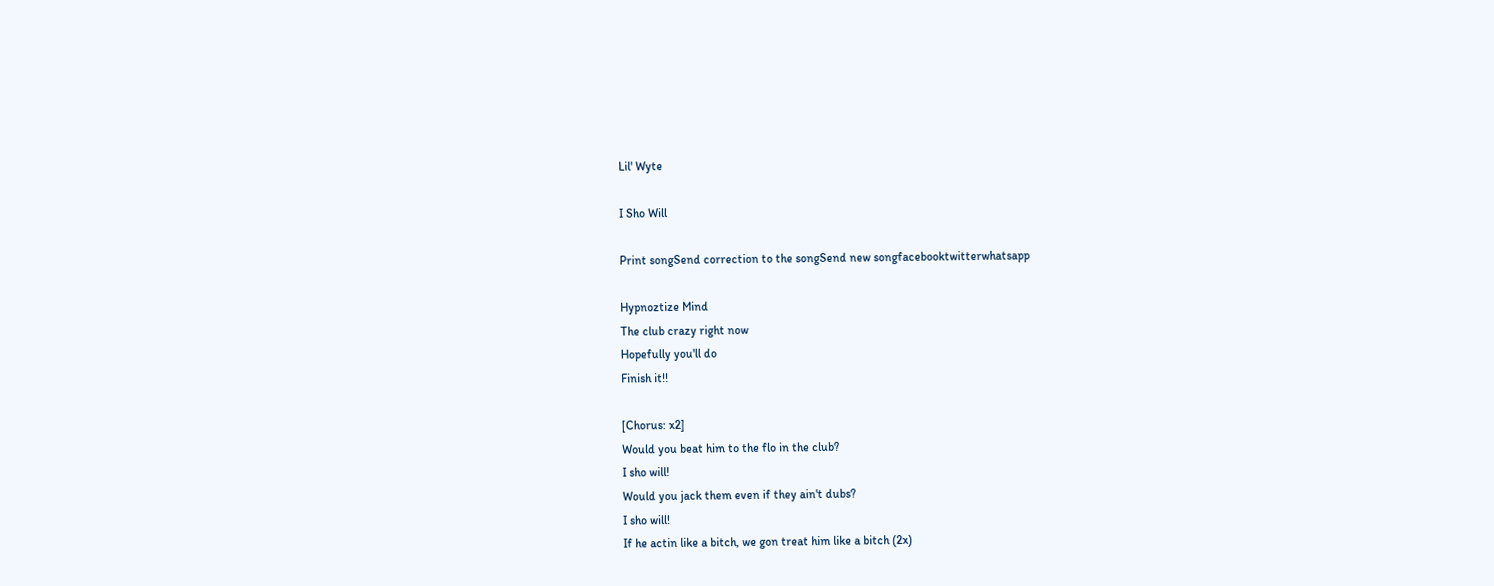Lil' Wyte

I Sho Will

Print songSend correction to the songSend new songfacebooktwitterwhatsapp

Hypnoztize Mind
The club crazy right now
Hopefully you'll do
Finish it!!

[Chorus: x2]
Would you beat him to the flo in the club?
I sho will!
Would you jack them even if they ain't dubs?
I sho will!
If he actin like a bitch, we gon treat him like a bitch (2x)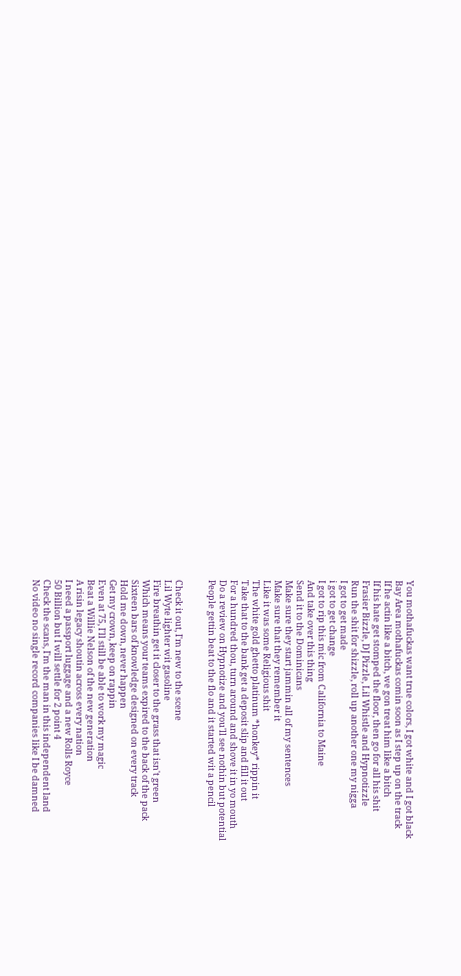You mothafuckas want true colors, I got white and I got black
Bay Area mothafuckas comin soon as I step up on the track
If he actin like a bitch, we gon treat him like a bitch
If his hate get stomped the floor, then go for all his shit
Frasier Bizzle, DJ Pizzle, Lil Whistle and Hypnotizzle
Run the shit for shizzle, roll up another one my nigga
I got to get made
i got to get change
I got to rip this mic from California to Maine
And take over this thing
Send it to the Dominicans
Make sure they start jammin all of my sentences
Make sure that they remember it
Like it was some Religious shit
The white gold ghetto platinum *honkey* rippin it
Take that to the bank get a deposit slip and fill it out
For a hundred thou, turn around and shove it in yo mouth
Do a review on Hypnotize and you'll see nothin but potential
People gettin beat to the flo and it started wit a pencil


Check it out, I'm new to the scene
Lil Wyte lighter wit gasoline
Fire breathin get it closer to the grass that isn't green
Which means your teams expired to the back of the pack
Sixteen bars of knowledge designed on every track
Hold me down, never happen
Get my crown, keep on rappin
Even at 75, I'll still be able to work my magic
Beat a Willie Nelson of the new generation
A risin legacy shoutin across every nation
I need a passport luggage and a new Rolls Royce
50 Billion but I will settle for 2 point 4
Check the scans, I'm the man in this independent land
No video no single record companies like I be damned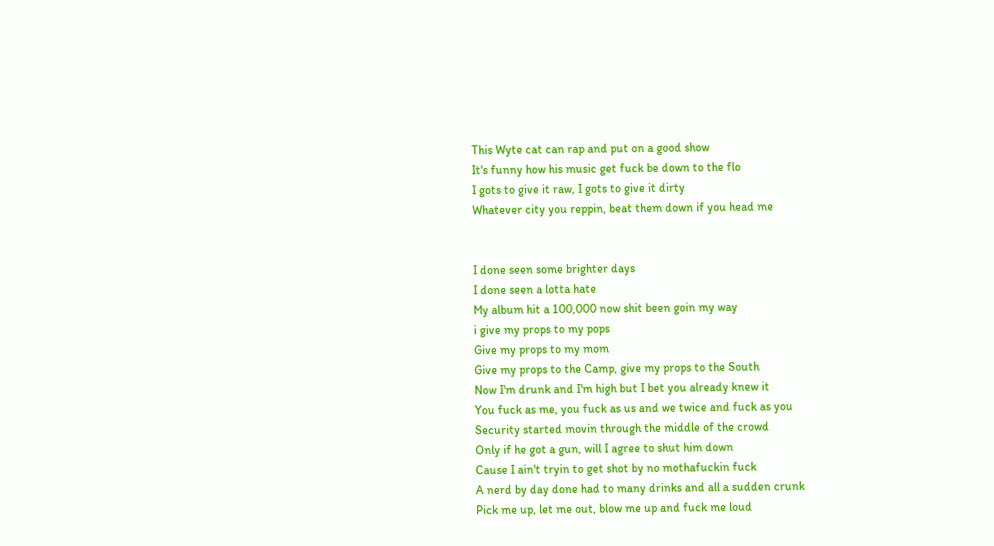This Wyte cat can rap and put on a good show
It's funny how his music get fuck be down to the flo
I gots to give it raw, I gots to give it dirty
Whatever city you reppin, beat them down if you head me


I done seen some brighter days
I done seen a lotta hate
My album hit a 100,000 now shit been goin my way
i give my props to my pops
Give my props to my mom
Give my props to the Camp, give my props to the South
Now I'm drunk and I'm high but I bet you already knew it
You fuck as me, you fuck as us and we twice and fuck as you
Security started movin through the middle of the crowd
Only if he got a gun, will I agree to shut him down
Cause I ain't tryin to get shot by no mothafuckin fuck
A nerd by day done had to many drinks and all a sudden crunk
Pick me up, let me out, blow me up and fuck me loud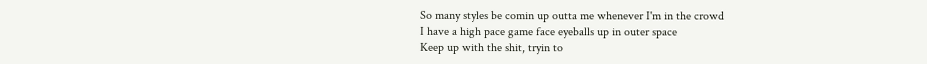So many styles be comin up outta me whenever I'm in the crowd
I have a high pace game face eyeballs up in outer space
Keep up with the shit, tryin to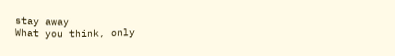stay away
What you think, only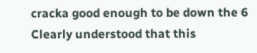cracka good enough to be down the 6
Clearly understood that this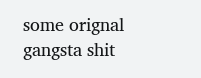some orignal gangsta shit